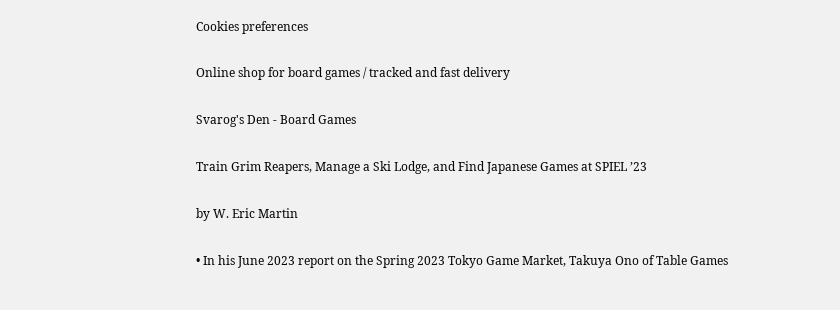Cookies preferences

Online shop for board games / tracked and fast delivery

Svarog's Den - Board Games

Train Grim Reapers, Manage a Ski Lodge, and Find Japanese Games at SPIEL ’23

by W. Eric Martin

• In his June 2023 report on the Spring 2023 Tokyo Game Market, Takuya Ono of Table Games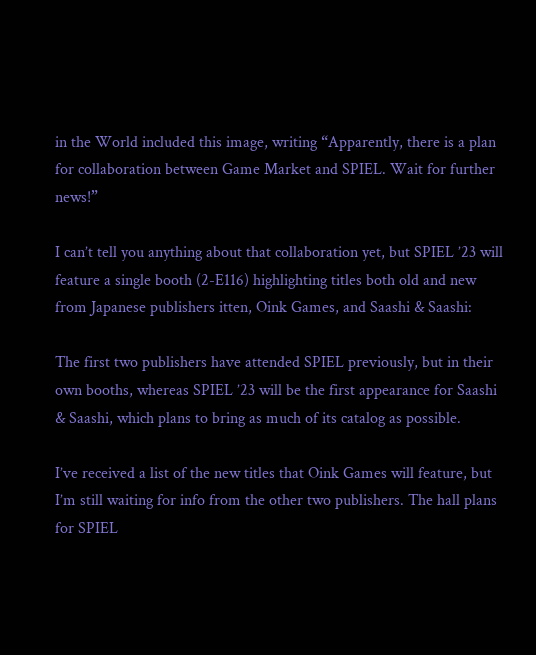in the World included this image, writing “Apparently, there is a plan for collaboration between Game Market and SPIEL. Wait for further news!”

I can’t tell you anything about that collaboration yet, but SPIEL ’23 will feature a single booth (2-E116) highlighting titles both old and new from Japanese publishers itten, Oink Games, and Saashi & Saashi:

The first two publishers have attended SPIEL previously, but in their own booths, whereas SPIEL ’23 will be the first appearance for Saashi & Saashi, which plans to bring as much of its catalog as possible.

I’ve received a list of the new titles that Oink Games will feature, but I’m still waiting for info from the other two publishers. The hall plans for SPIEL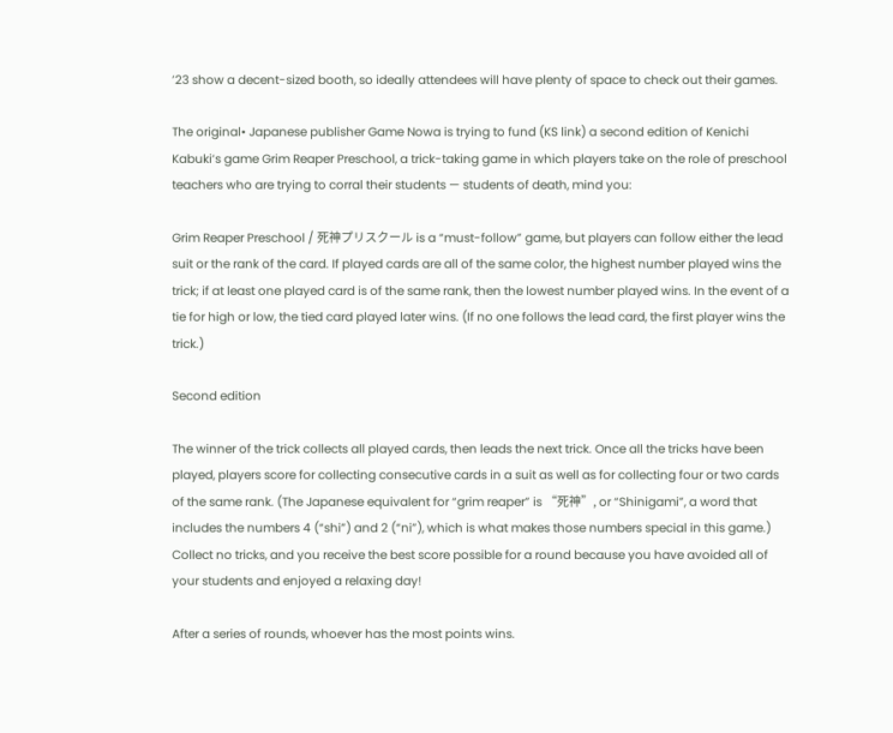’23 show a decent-sized booth, so ideally attendees will have plenty of space to check out their games.

The original• Japanese publisher Game Nowa is trying to fund (KS link) a second edition of Kenichi Kabuki‘s game Grim Reaper Preschool, a trick-taking game in which players take on the role of preschool teachers who are trying to corral their students — students of death, mind you:

Grim Reaper Preschool / 死神プリスクール is a “must-follow” game, but players can follow either the lead suit or the rank of the card. If played cards are all of the same color, the highest number played wins the trick; if at least one played card is of the same rank, then the lowest number played wins. In the event of a tie for high or low, the tied card played later wins. (If no one follows the lead card, the first player wins the trick.)

Second edition

The winner of the trick collects all played cards, then leads the next trick. Once all the tricks have been played, players score for collecting consecutive cards in a suit as well as for collecting four or two cards of the same rank. (The Japanese equivalent for “grim reaper” is “死神”, or “Shinigami”, a word that includes the numbers 4 (“shi”) and 2 (“ni”), which is what makes those numbers special in this game.) Collect no tricks, and you receive the best score possible for a round because you have avoided all of your students and enjoyed a relaxing day!

After a series of rounds, whoever has the most points wins.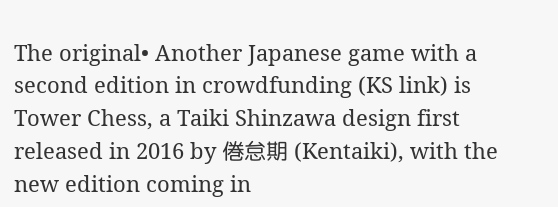The original• Another Japanese game with a second edition in crowdfunding (KS link) is Tower Chess, a Taiki Shinzawa design first released in 2016 by 倦怠期 (Kentaiki), with the new edition coming in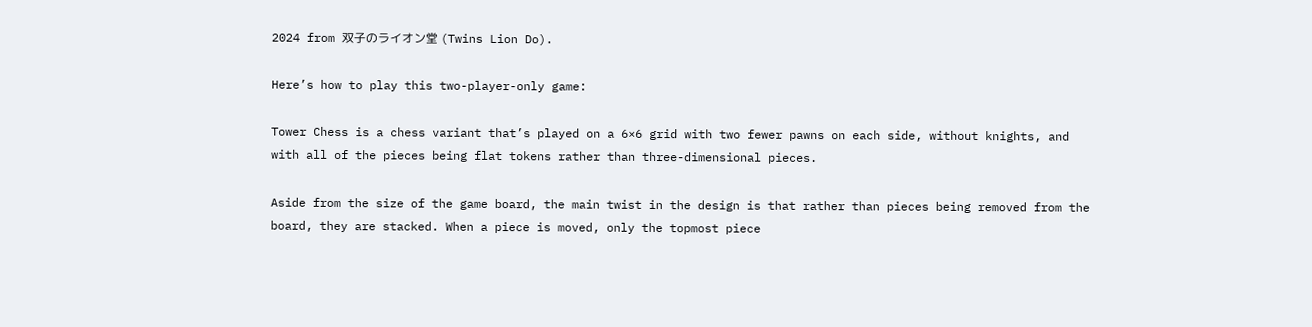2024 from 双子のライオン堂 (Twins Lion Do).

Here’s how to play this two-player-only game:

Tower Chess is a chess variant that’s played on a 6×6 grid with two fewer pawns on each side, without knights, and with all of the pieces being flat tokens rather than three-dimensional pieces.

Aside from the size of the game board, the main twist in the design is that rather than pieces being removed from the board, they are stacked. When a piece is moved, only the topmost piece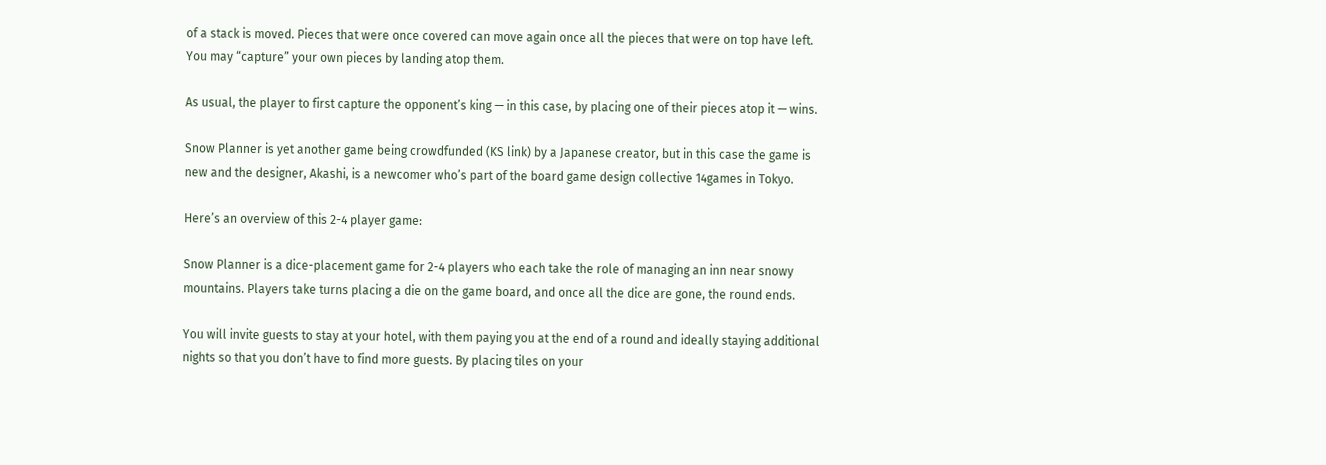of a stack is moved. Pieces that were once covered can move again once all the pieces that were on top have left. You may “capture” your own pieces by landing atop them.

As usual, the player to first capture the opponent’s king — in this case, by placing one of their pieces atop it — wins.

Snow Planner is yet another game being crowdfunded (KS link) by a Japanese creator, but in this case the game is new and the designer, Akashi, is a newcomer who’s part of the board game design collective 14games in Tokyo.

Here’s an overview of this 2-4 player game:

Snow Planner is a dice-placement game for 2-4 players who each take the role of managing an inn near snowy mountains. Players take turns placing a die on the game board, and once all the dice are gone, the round ends.

You will invite guests to stay at your hotel, with them paying you at the end of a round and ideally staying additional nights so that you don’t have to find more guests. By placing tiles on your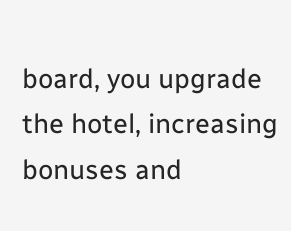board, you upgrade the hotel, increasing bonuses and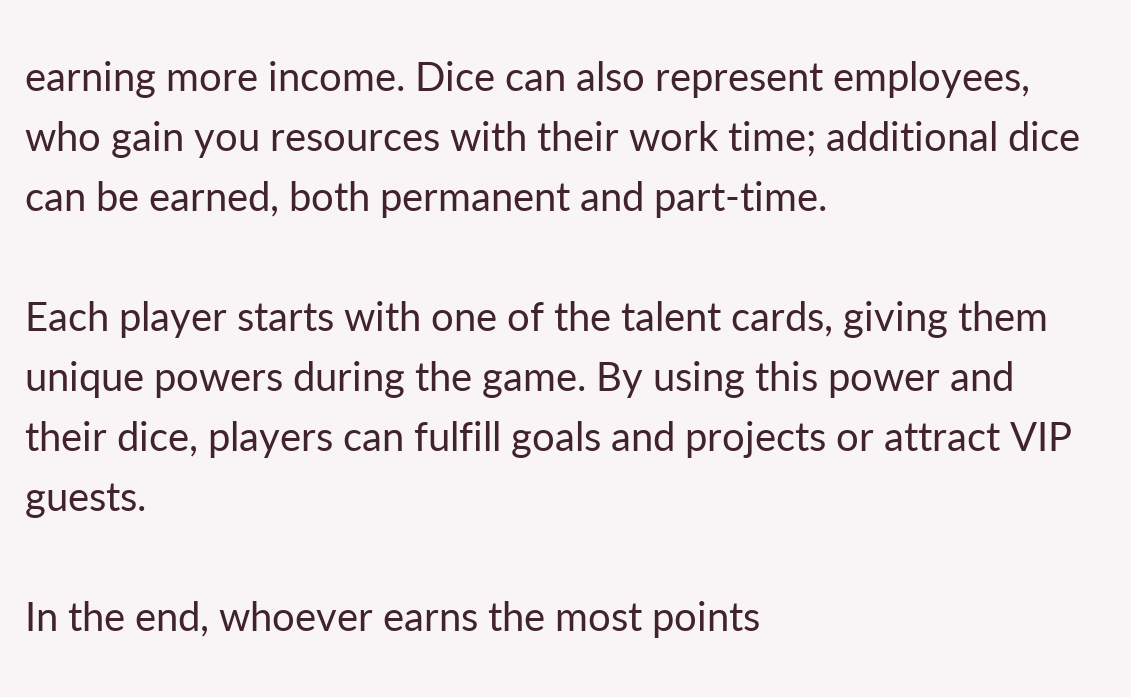earning more income. Dice can also represent employees, who gain you resources with their work time; additional dice can be earned, both permanent and part-time.

Each player starts with one of the talent cards, giving them unique powers during the game. By using this power and their dice, players can fulfill goals and projects or attract VIP guests.

In the end, whoever earns the most points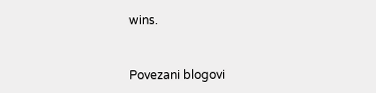wins.


Povezani blogovi